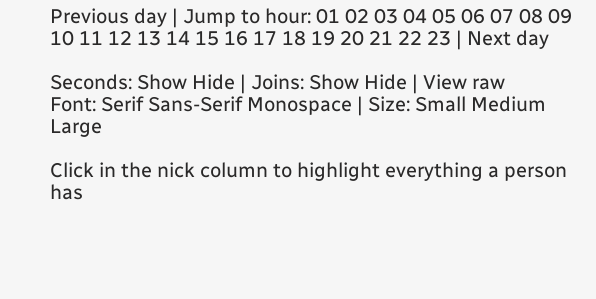Previous day | Jump to hour: 01 02 03 04 05 06 07 08 09 10 11 12 13 14 15 16 17 18 19 20 21 22 23 | Next day

Seconds: Show Hide | Joins: Show Hide | View raw
Font: Serif Sans-Serif Monospace | Size: Small Medium Large

Click in the nick column to highlight everything a person has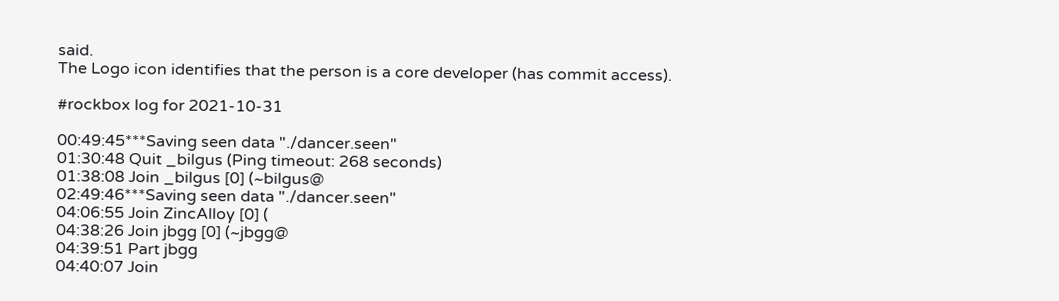said.
The Logo icon identifies that the person is a core developer (has commit access).

#rockbox log for 2021-10-31

00:49:45***Saving seen data "./dancer.seen"
01:30:48 Quit _bilgus (Ping timeout: 268 seconds)
01:38:08 Join _bilgus [0] (~bilgus@
02:49:46***Saving seen data "./dancer.seen"
04:06:55 Join ZincAlloy [0] (
04:38:26 Join jbgg [0] (~jbgg@
04:39:51 Part jbgg
04:40:07 Join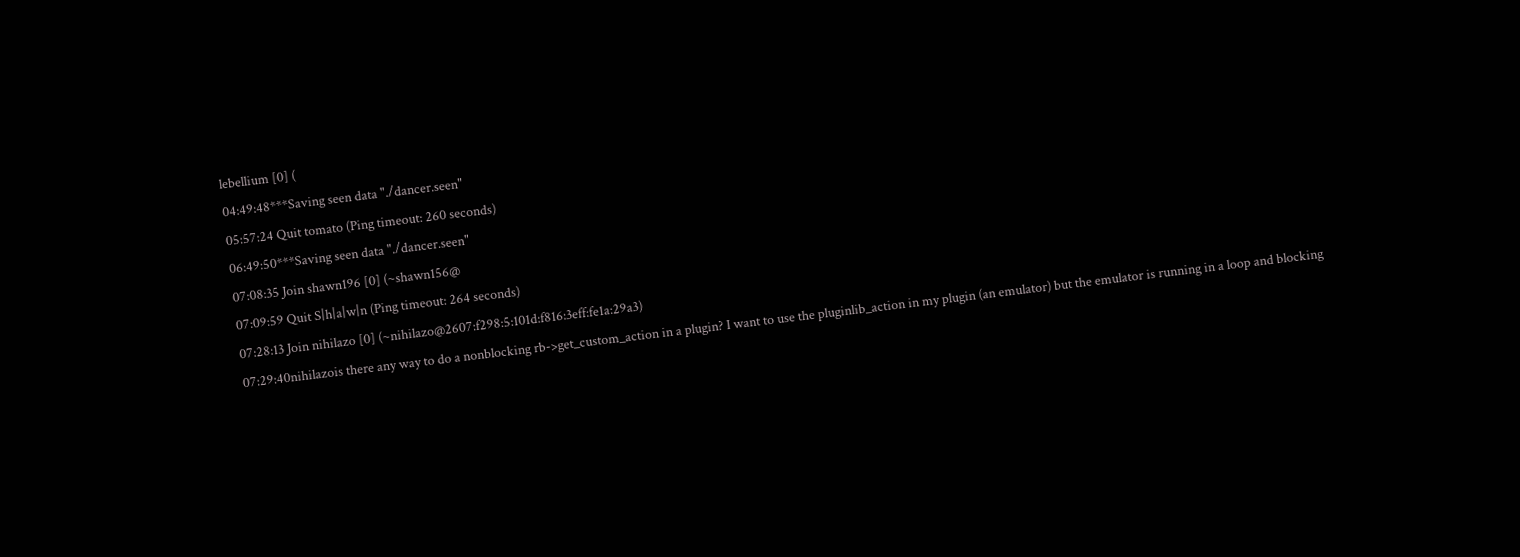lebellium [0] (
04:49:48***Saving seen data "./dancer.seen"
05:57:24 Quit tomato (Ping timeout: 260 seconds)
06:49:50***Saving seen data "./dancer.seen"
07:08:35 Join shawn196 [0] (~shawn156@
07:09:59 Quit S|h|a|w|n (Ping timeout: 264 seconds)
07:28:13 Join nihilazo [0] (~nihilazo@2607:f298:5:101d:f816:3eff:fe1a:29a3)
07:29:40nihilazois there any way to do a nonblocking rb->get_custom_action in a plugin? I want to use the pluginlib_action in my plugin (an emulator) but the emulator is running in a loop and blocking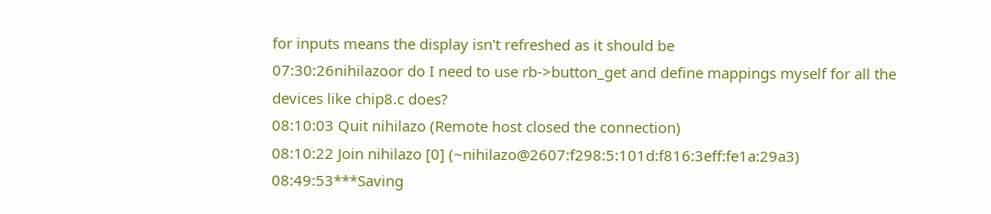for inputs means the display isn't refreshed as it should be
07:30:26nihilazoor do I need to use rb->button_get and define mappings myself for all the devices like chip8.c does?
08:10:03 Quit nihilazo (Remote host closed the connection)
08:10:22 Join nihilazo [0] (~nihilazo@2607:f298:5:101d:f816:3eff:fe1a:29a3)
08:49:53***Saving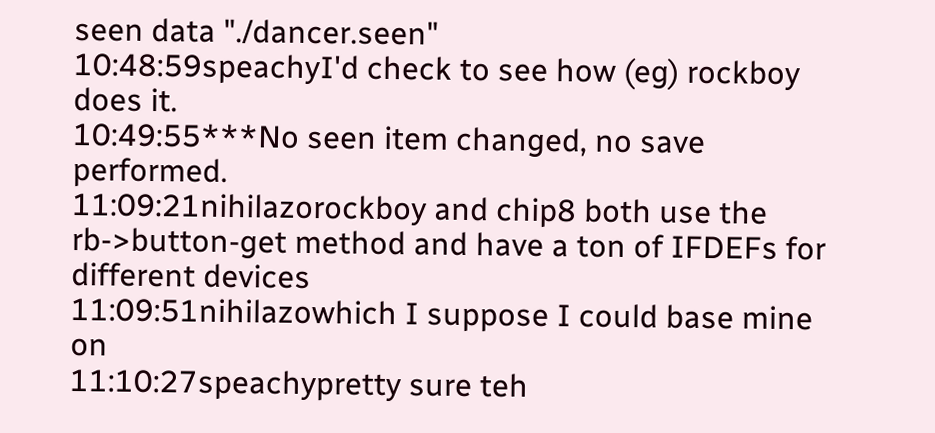seen data "./dancer.seen"
10:48:59speachyI'd check to see how (eg) rockboy does it.
10:49:55***No seen item changed, no save performed.
11:09:21nihilazorockboy and chip8 both use the rb->button-get method and have a ton of IFDEFs for different devices
11:09:51nihilazowhich I suppose I could base mine on
11:10:27speachypretty sure teh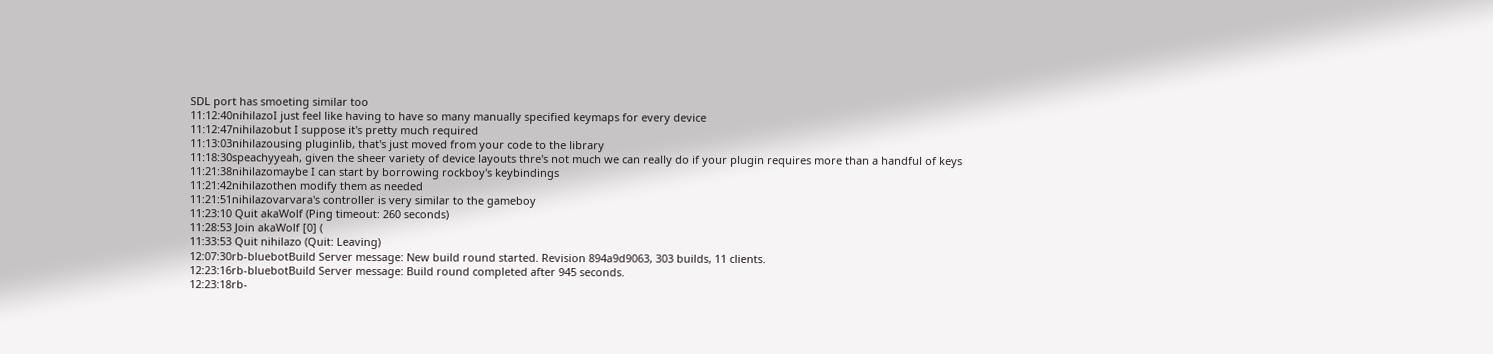SDL port has smoeting similar too
11:12:40nihilazoI just feel like having to have so many manually specified keymaps for every device
11:12:47nihilazobut I suppose it's pretty much required
11:13:03nihilazousing pluginlib, that's just moved from your code to the library
11:18:30speachyyeah, given the sheer variety of device layouts thre's not much we can really do if your plugin requires more than a handful of keys
11:21:38nihilazomaybe I can start by borrowing rockboy's keybindings
11:21:42nihilazothen modify them as needed
11:21:51nihilazovarvara's controller is very similar to the gameboy
11:23:10 Quit akaWolf (Ping timeout: 260 seconds)
11:28:53 Join akaWolf [0] (
11:33:53 Quit nihilazo (Quit: Leaving)
12:07:30rb-bluebotBuild Server message: New build round started. Revision 894a9d9063, 303 builds, 11 clients.
12:23:16rb-bluebotBuild Server message: Build round completed after 945 seconds.
12:23:18rb-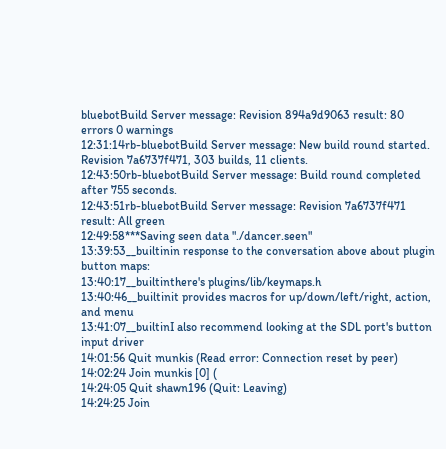bluebotBuild Server message: Revision 894a9d9063 result: 80 errors 0 warnings
12:31:14rb-bluebotBuild Server message: New build round started. Revision 7a6737f471, 303 builds, 11 clients.
12:43:50rb-bluebotBuild Server message: Build round completed after 755 seconds.
12:43:51rb-bluebotBuild Server message: Revision 7a6737f471 result: All green
12:49:58***Saving seen data "./dancer.seen"
13:39:53__builtinin response to the conversation above about plugin button maps:
13:40:17__builtinthere's plugins/lib/keymaps.h
13:40:46__builtinit provides macros for up/down/left/right, action, and menu
13:41:07__builtinI also recommend looking at the SDL port's button input driver
14:01:56 Quit munkis (Read error: Connection reset by peer)
14:02:24 Join munkis [0] (
14:24:05 Quit shawn196 (Quit: Leaving)
14:24:25 Join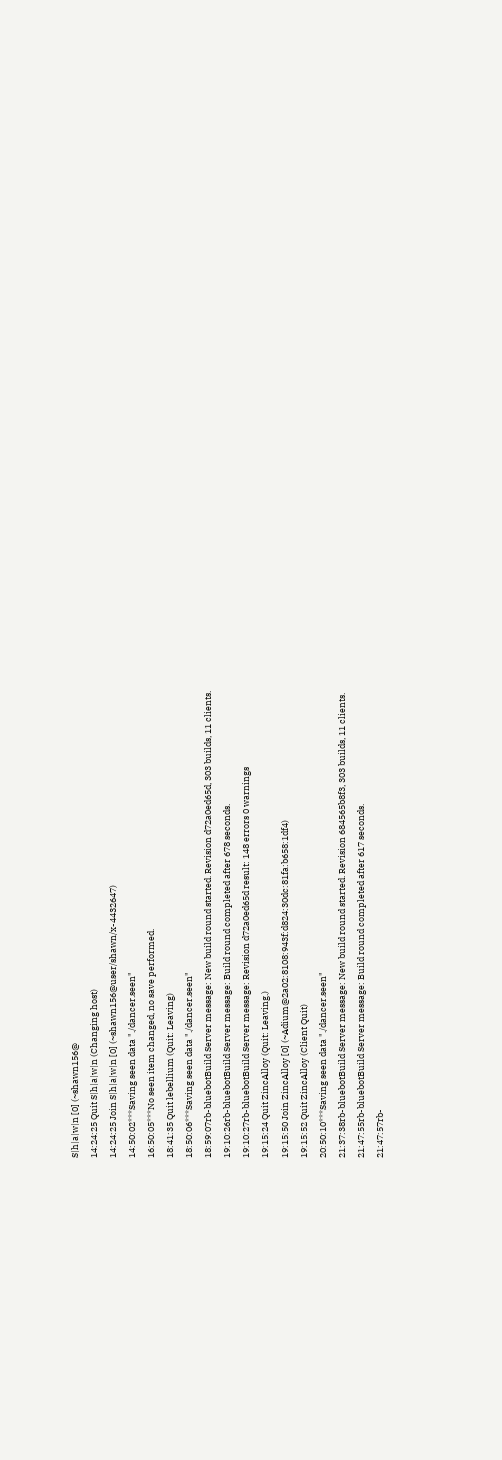S|h|a|w|n [0] (~shawn156@
14:24:25 Quit S|h|a|w|n (Changing host)
14:24:25 Join S|h|a|w|n [0] (~shawn156@user/shawn/x-4432647)
14:50:02***Saving seen data "./dancer.seen"
16:50:05***No seen item changed, no save performed.
18:41:35 Quit lebellium (Quit: Leaving)
18:50:06***Saving seen data "./dancer.seen"
18:59:07rb-bluebotBuild Server message: New build round started. Revision d72a0ed65d, 303 builds, 11 clients.
19:10:26rb-bluebotBuild Server message: Build round completed after 678 seconds.
19:10:27rb-bluebotBuild Server message: Revision d72a0ed65d result: 148 errors 0 warnings
19:15:24 Quit ZincAlloy (Quit: Leaving.)
19:15:50 Join ZincAlloy [0] (~Adium@2a02:8108:943f:d824:30dc:81fa:b658:1df4)
19:15:52 Quit ZincAlloy (Client Quit)
20:50:10***Saving seen data "./dancer.seen"
21:37:38rb-bluebotBuild Server message: New build round started. Revision 684565b8f3, 303 builds, 11 clients.
21:47:55rb-bluebotBuild Server message: Build round completed after 617 seconds.
21:47:57rb-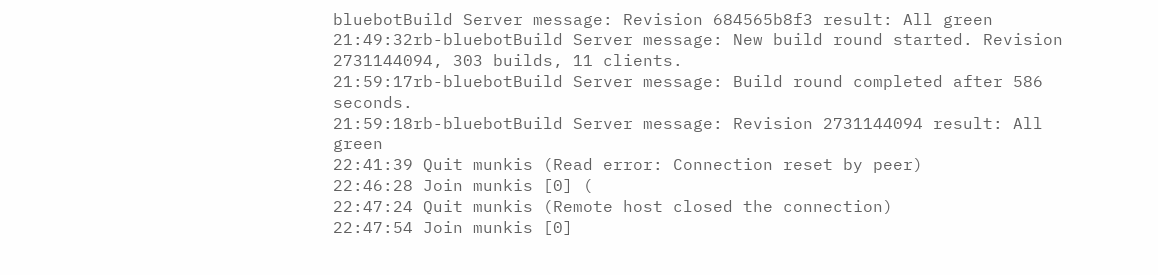bluebotBuild Server message: Revision 684565b8f3 result: All green
21:49:32rb-bluebotBuild Server message: New build round started. Revision 2731144094, 303 builds, 11 clients.
21:59:17rb-bluebotBuild Server message: Build round completed after 586 seconds.
21:59:18rb-bluebotBuild Server message: Revision 2731144094 result: All green
22:41:39 Quit munkis (Read error: Connection reset by peer)
22:46:28 Join munkis [0] (
22:47:24 Quit munkis (Remote host closed the connection)
22:47:54 Join munkis [0]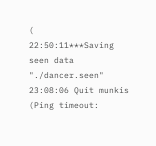(
22:50:11***Saving seen data "./dancer.seen"
23:08:06 Quit munkis (Ping timeout: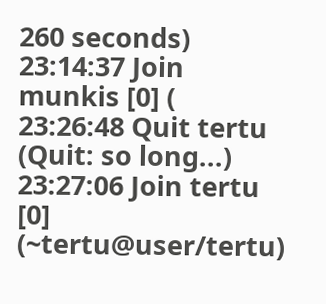260 seconds)
23:14:37 Join munkis [0] (
23:26:48 Quit tertu (Quit: so long...)
23:27:06 Join tertu [0] (~tertu@user/tertu)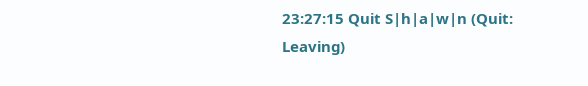23:27:15 Quit S|h|a|w|n (Quit: Leaving)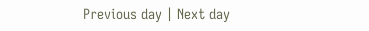Previous day | Next day